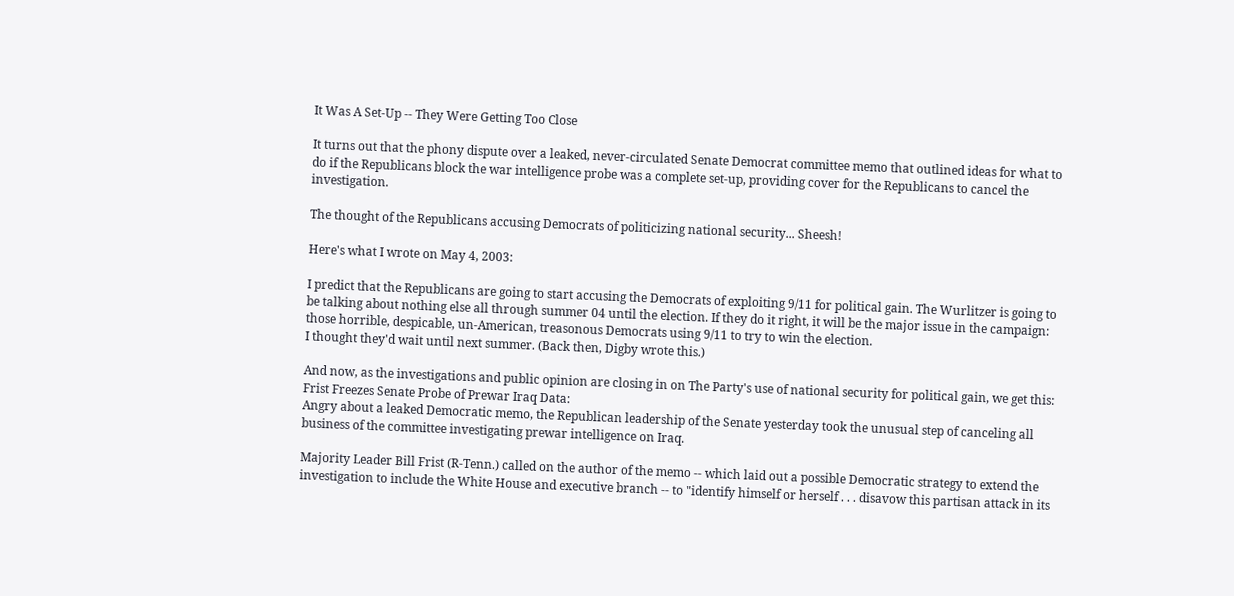It Was A Set-Up -- They Were Getting Too Close

It turns out that the phony dispute over a leaked, never-circulated Senate Democrat committee memo that outlined ideas for what to do if the Republicans block the war intelligence probe was a complete set-up, providing cover for the Republicans to cancel the investigation.

The thought of the Republicans accusing Democrats of politicizing national security... Sheesh!

Here's what I wrote on May 4, 2003:

I predict that the Republicans are going to start accusing the Democrats of exploiting 9/11 for political gain. The Wurlitzer is going to be talking about nothing else all through summer 04 until the election. If they do it right, it will be the major issue in the campaign: those horrible, despicable, un-American, treasonous Democrats using 9/11 to try to win the election.
I thought they'd wait until next summer. (Back then, Digby wrote this.)

And now, as the investigations and public opinion are closing in on The Party's use of national security for political gain, we get this: Frist Freezes Senate Probe of Prewar Iraq Data:
Angry about a leaked Democratic memo, the Republican leadership of the Senate yesterday took the unusual step of canceling all business of the committee investigating prewar intelligence on Iraq.

Majority Leader Bill Frist (R-Tenn.) called on the author of the memo -- which laid out a possible Democratic strategy to extend the investigation to include the White House and executive branch -- to "identify himself or herself . . . disavow this partisan attack in its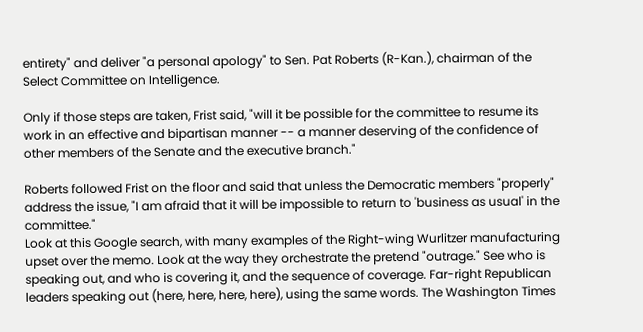entirety" and deliver "a personal apology" to Sen. Pat Roberts (R-Kan.), chairman of the Select Committee on Intelligence.

Only if those steps are taken, Frist said, "will it be possible for the committee to resume its work in an effective and bipartisan manner -- a manner deserving of the confidence of other members of the Senate and the executive branch."

Roberts followed Frist on the floor and said that unless the Democratic members "properly" address the issue, "I am afraid that it will be impossible to return to 'business as usual' in the committee."
Look at this Google search, with many examples of the Right-wing Wurlitzer manufacturing upset over the memo. Look at the way they orchestrate the pretend "outrage." See who is speaking out, and who is covering it, and the sequence of coverage. Far-right Republican leaders speaking out (here, here, here, here), using the same words. The Washington Times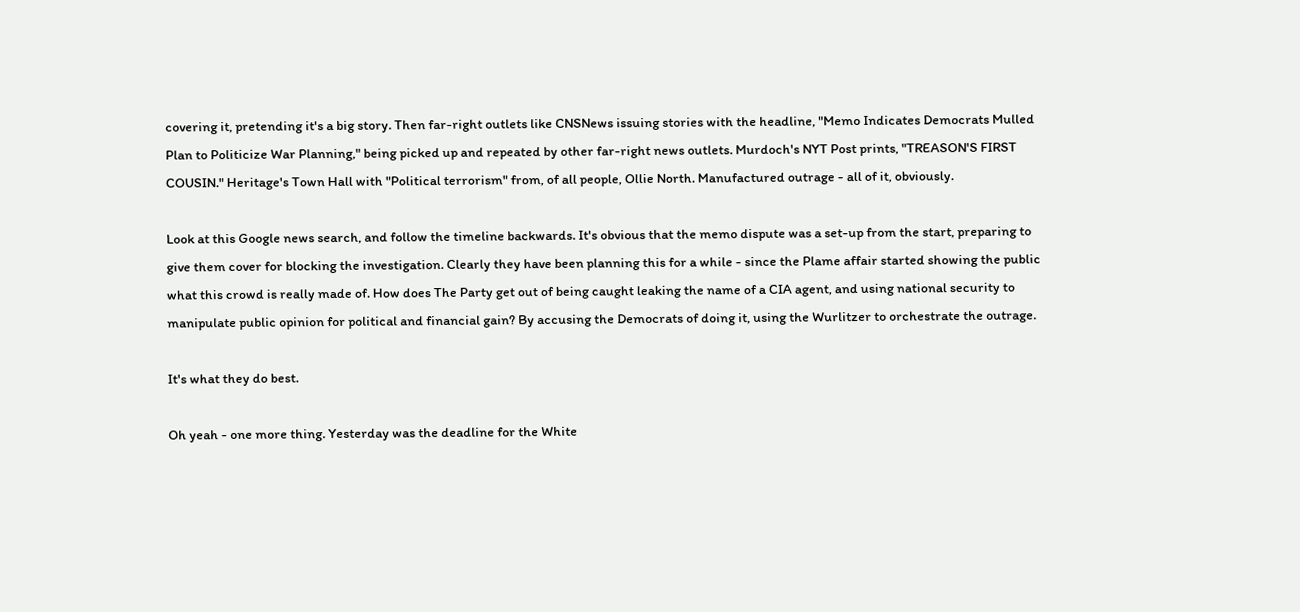covering it, pretending it's a big story. Then far-right outlets like CNSNews issuing stories with the headline, "Memo Indicates Democrats Mulled Plan to Politicize War Planning," being picked up and repeated by other far-right news outlets. Murdoch's NYT Post prints, "TREASON'S FIRST COUSIN." Heritage's Town Hall with "Political terrorism" from, of all people, Ollie North. Manufactured outrage - all of it, obviously.

Look at this Google news search, and follow the timeline backwards. It's obvious that the memo dispute was a set-up from the start, preparing to give them cover for blocking the investigation. Clearly they have been planning this for a while - since the Plame affair started showing the public what this crowd is really made of. How does The Party get out of being caught leaking the name of a CIA agent, and using national security to manipulate public opinion for political and financial gain? By accusing the Democrats of doing it, using the Wurlitzer to orchestrate the outrage.

It's what they do best.

Oh yeah - one more thing. Yesterday was the deadline for the White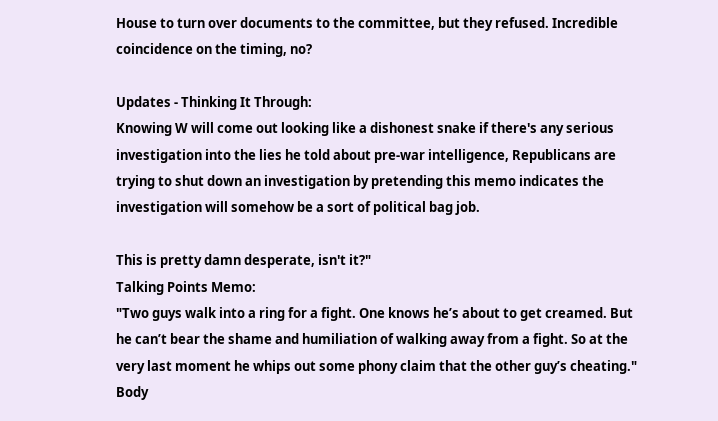House to turn over documents to the committee, but they refused. Incredible coincidence on the timing, no?

Updates - Thinking It Through:
Knowing W will come out looking like a dishonest snake if there's any serious investigation into the lies he told about pre-war intelligence, Republicans are trying to shut down an investigation by pretending this memo indicates the investigation will somehow be a sort of political bag job.

This is pretty damn desperate, isn't it?"
Talking Points Memo:
"Two guys walk into a ring for a fight. One knows he’s about to get creamed. But he can’t bear the shame and humiliation of walking away from a fight. So at the very last moment he whips out some phony claim that the other guy’s cheating."
Body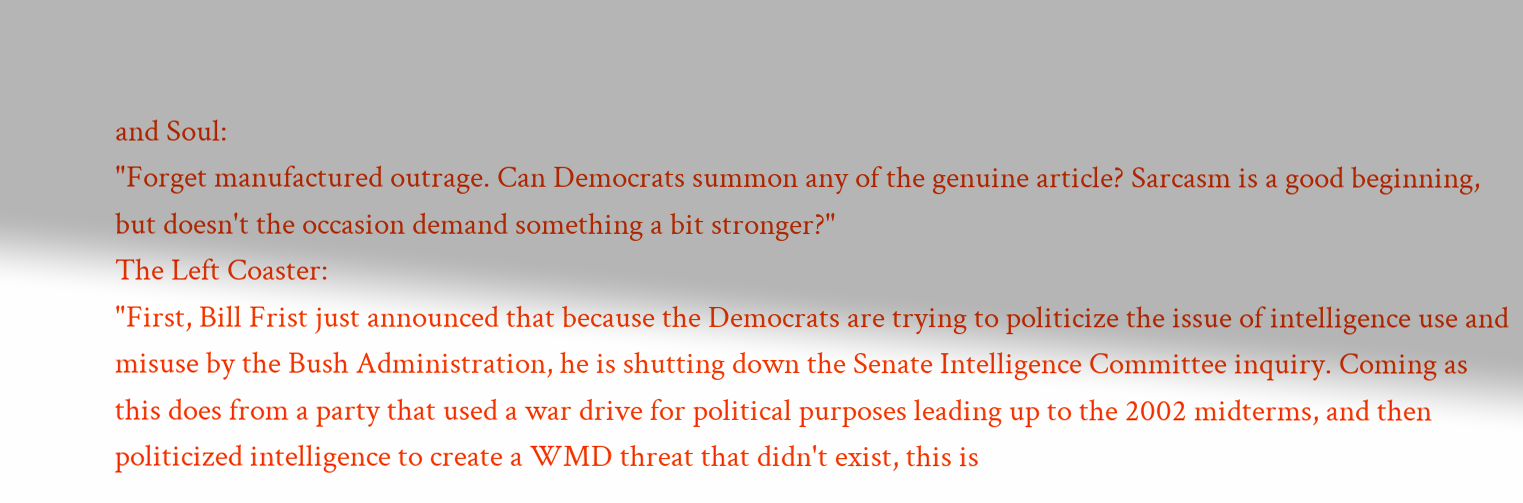and Soul:
"Forget manufactured outrage. Can Democrats summon any of the genuine article? Sarcasm is a good beginning, but doesn't the occasion demand something a bit stronger?"
The Left Coaster:
"First, Bill Frist just announced that because the Democrats are trying to politicize the issue of intelligence use and misuse by the Bush Administration, he is shutting down the Senate Intelligence Committee inquiry. Coming as this does from a party that used a war drive for political purposes leading up to the 2002 midterms, and then politicized intelligence to create a WMD threat that didn't exist, this is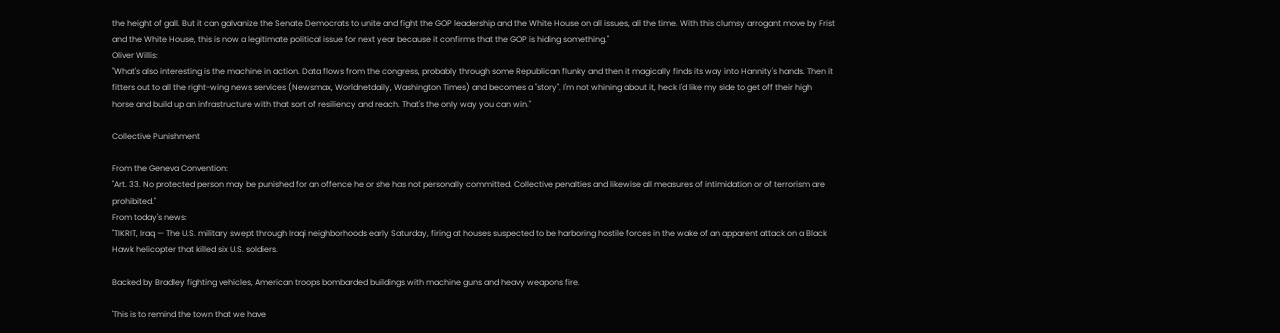the height of gall. But it can galvanize the Senate Democrats to unite and fight the GOP leadership and the White House on all issues, all the time. With this clumsy arrogant move by Frist and the White House, this is now a legitimate political issue for next year because it confirms that the GOP is hiding something."
Oliver Willis:
"What's also interesting is the machine in action. Data flows from the congress, probably through some Republican flunky and then it magically finds its way into Hannity's hands. Then it fitters out to all the right-wing news services (Newsmax, Worldnetdaily, Washington Times) and becomes a "story". I'm not whining about it, heck I'd like my side to get off their high horse and build up an infrastructure with that sort of resiliency and reach. That's the only way you can win."

Collective Punishment

From the Geneva Convention:
"Art. 33. No protected person may be punished for an offence he or she has not personally committed. Collective penalties and likewise all measures of intimidation or of terrorism are prohibited."
From today's news:
"TIKRIT, Iraq — The U.S. military swept through Iraqi neighborhoods early Saturday, firing at houses suspected to be harboring hostile forces in the wake of an apparent attack on a Black Hawk helicopter that killed six U.S. soldiers.

Backed by Bradley fighting vehicles, American troops bombarded buildings with machine guns and heavy weapons fire.

'This is to remind the town that we have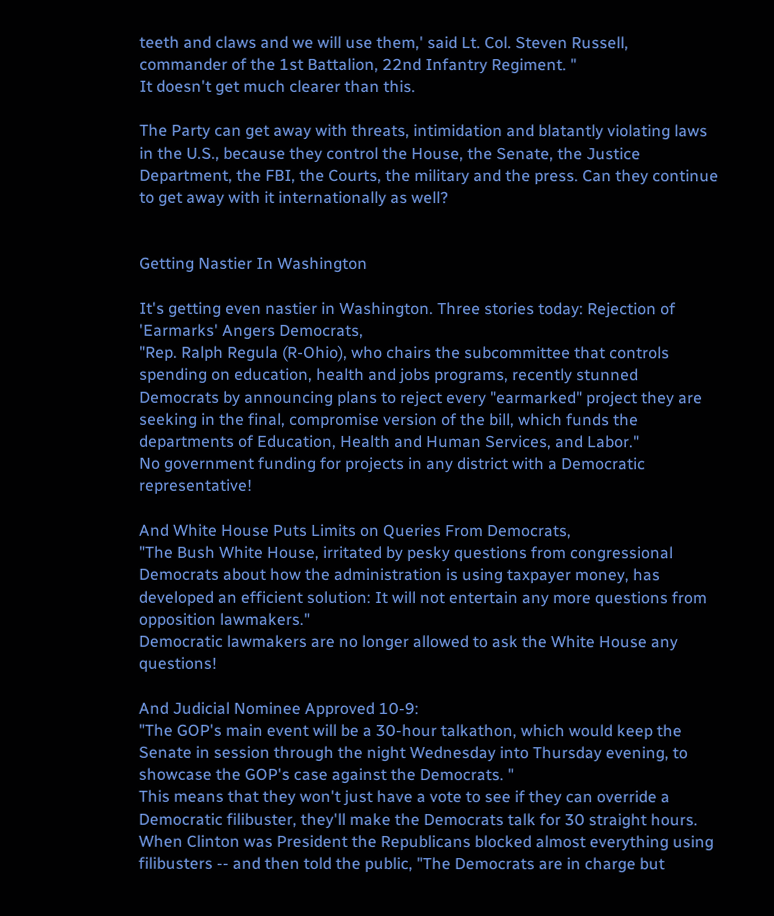teeth and claws and we will use them,' said Lt. Col. Steven Russell, commander of the 1st Battalion, 22nd Infantry Regiment. "
It doesn't get much clearer than this.

The Party can get away with threats, intimidation and blatantly violating laws in the U.S., because they control the House, the Senate, the Justice Department, the FBI, the Courts, the military and the press. Can they continue to get away with it internationally as well?


Getting Nastier In Washington

It's getting even nastier in Washington. Three stories today: Rejection of 'Earmarks' Angers Democrats,
"Rep. Ralph Regula (R-Ohio), who chairs the subcommittee that controls spending on education, health and jobs programs, recently stunned Democrats by announcing plans to reject every "earmarked" project they are seeking in the final, compromise version of the bill, which funds the departments of Education, Health and Human Services, and Labor."
No government funding for projects in any district with a Democratic representative!

And White House Puts Limits on Queries From Democrats,
"The Bush White House, irritated by pesky questions from congressional Democrats about how the administration is using taxpayer money, has developed an efficient solution: It will not entertain any more questions from opposition lawmakers."
Democratic lawmakers are no longer allowed to ask the White House any questions!

And Judicial Nominee Approved 10-9:
"The GOP's main event will be a 30-hour talkathon, which would keep the Senate in session through the night Wednesday into Thursday evening, to showcase the GOP's case against the Democrats. "
This means that they won't just have a vote to see if they can override a Democratic filibuster, they'll make the Democrats talk for 30 straight hours. When Clinton was President the Republicans blocked almost everything using filibusters -- and then told the public, "The Democrats are in charge but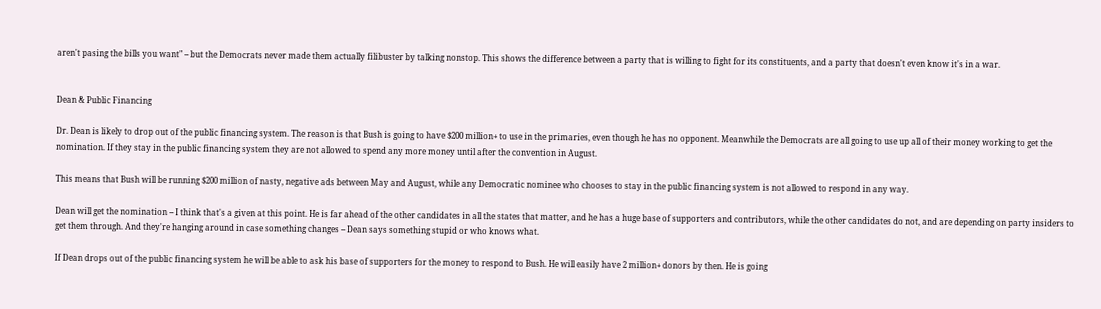aren't pasing the bills you want" -- but the Democrats never made them actually filibuster by talking nonstop. This shows the difference between a party that is willing to fight for its constituents, and a party that doesn't even know it's in a war.


Dean & Public Financing

Dr. Dean is likely to drop out of the public financing system. The reason is that Bush is going to have $200 million+ to use in the primaries, even though he has no opponent. Meanwhile the Democrats are all going to use up all of their money working to get the nomination. If they stay in the public financing system they are not allowed to spend any more money until after the convention in August.

This means that Bush will be running $200 million of nasty, negative ads between May and August, while any Democratic nominee who chooses to stay in the public financing system is not allowed to respond in any way.

Dean will get the nomination -- I think that's a given at this point. He is far ahead of the other candidates in all the states that matter, and he has a huge base of supporters and contributors, while the other candidates do not, and are depending on party insiders to get them through. And they're hanging around in case something changes -- Dean says something stupid or who knows what.

If Dean drops out of the public financing system he will be able to ask his base of supporters for the money to respond to Bush. He will easily have 2 million+ donors by then. He is going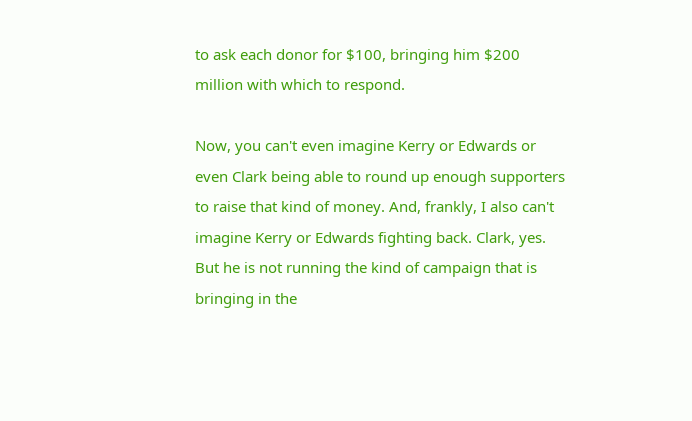to ask each donor for $100, bringing him $200 million with which to respond.

Now, you can't even imagine Kerry or Edwards or even Clark being able to round up enough supporters to raise that kind of money. And, frankly, I also can't imagine Kerry or Edwards fighting back. Clark, yes. But he is not running the kind of campaign that is bringing in the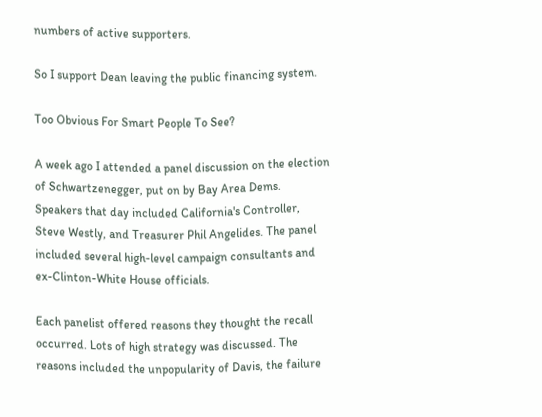numbers of active supporters.

So I support Dean leaving the public financing system.

Too Obvious For Smart People To See?

A week ago I attended a panel discussion on the election of Schwartzenegger, put on by Bay Area Dems. Speakers that day included California's Controller, Steve Westly, and Treasurer Phil Angelides. The panel included several high-level campaign consultants and ex-Clinton-White House officials.

Each panelist offered reasons they thought the recall occurred. Lots of high strategy was discussed. The reasons included the unpopularity of Davis, the failure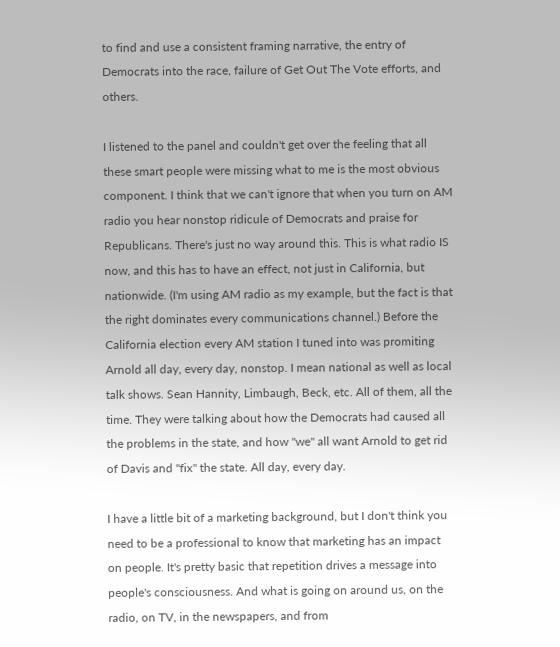to find and use a consistent framing narrative, the entry of Democrats into the race, failure of Get Out The Vote efforts, and others.

I listened to the panel and couldn't get over the feeling that all these smart people were missing what to me is the most obvious component. I think that we can't ignore that when you turn on AM radio you hear nonstop ridicule of Democrats and praise for Republicans. There's just no way around this. This is what radio IS now, and this has to have an effect, not just in California, but nationwide. (I'm using AM radio as my example, but the fact is that the right dominates every communications channel.) Before the California election every AM station I tuned into was promiting Arnold all day, every day, nonstop. I mean national as well as local talk shows. Sean Hannity, Limbaugh, Beck, etc. All of them, all the time. They were talking about how the Democrats had caused all the problems in the state, and how "we" all want Arnold to get rid of Davis and "fix" the state. All day, every day.

I have a little bit of a marketing background, but I don't think you need to be a professional to know that marketing has an impact on people. It's pretty basic that repetition drives a message into people's consciousness. And what is going on around us, on the radio, on TV, in the newspapers, and from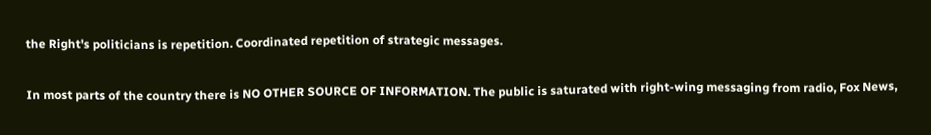the Right's politicians is repetition. Coordinated repetition of strategic messages.

In most parts of the country there is NO OTHER SOURCE OF INFORMATION. The public is saturated with right-wing messaging from radio, Fox News,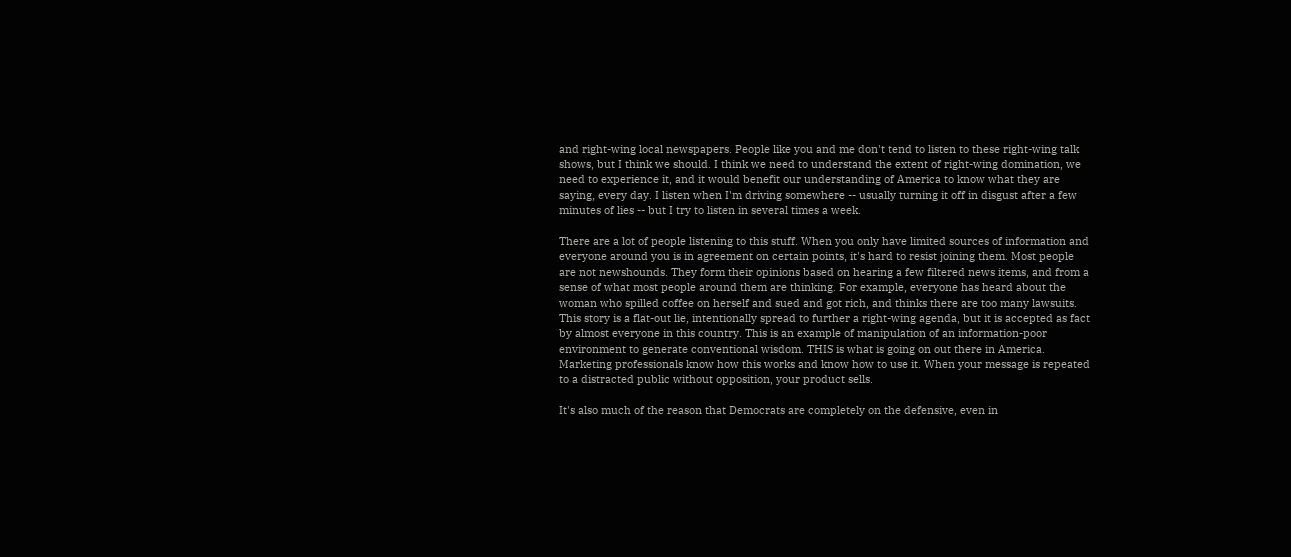and right-wing local newspapers. People like you and me don't tend to listen to these right-wing talk shows, but I think we should. I think we need to understand the extent of right-wing domination, we need to experience it, and it would benefit our understanding of America to know what they are saying, every day. I listen when I'm driving somewhere -- usually turning it off in disgust after a few minutes of lies -- but I try to listen in several times a week.

There are a lot of people listening to this stuff. When you only have limited sources of information and everyone around you is in agreement on certain points, it's hard to resist joining them. Most people are not newshounds. They form their opinions based on hearing a few filtered news items, and from a sense of what most people around them are thinking. For example, everyone has heard about the woman who spilled coffee on herself and sued and got rich, and thinks there are too many lawsuits. This story is a flat-out lie, intentionally spread to further a right-wing agenda, but it is accepted as fact by almost everyone in this country. This is an example of manipulation of an information-poor environment to generate conventional wisdom. THIS is what is going on out there in America. Marketing professionals know how this works and know how to use it. When your message is repeated to a distracted public without opposition, your product sells.

It's also much of the reason that Democrats are completely on the defensive, even in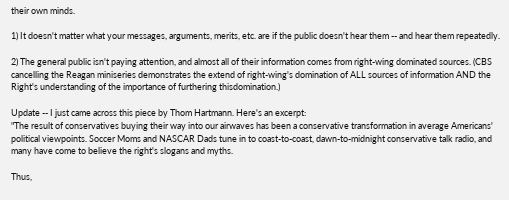their own minds.

1) It doesn't matter what your messages, arguments, merits, etc. are if the public doesn't hear them -- and hear them repeatedly.

2) The general public isn't paying attention, and almost all of their information comes from right-wing dominated sources. (CBS cancelling the Reagan miniseries demonstrates the extend of right-wing's domination of ALL sources of information AND the Right's understanding of the importance of furthering thisdomination.)

Update -- I just came across this piece by Thom Hartmann. Here's an excerpt:
"The result of conservatives buying their way into our airwaves has been a conservative transformation in average Americans' political viewpoints. Soccer Moms and NASCAR Dads tune in to coast-to-coast, dawn-to-midnight conservative talk radio, and many have come to believe the right's slogans and myths.

Thus,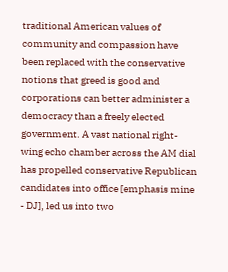traditional American values of community and compassion have been replaced with the conservative notions that greed is good and corporations can better administer a democracy than a freely elected government. A vast national right-wing echo chamber across the AM dial has propelled conservative Republican candidates into office [emphasis mine - DJ], led us into two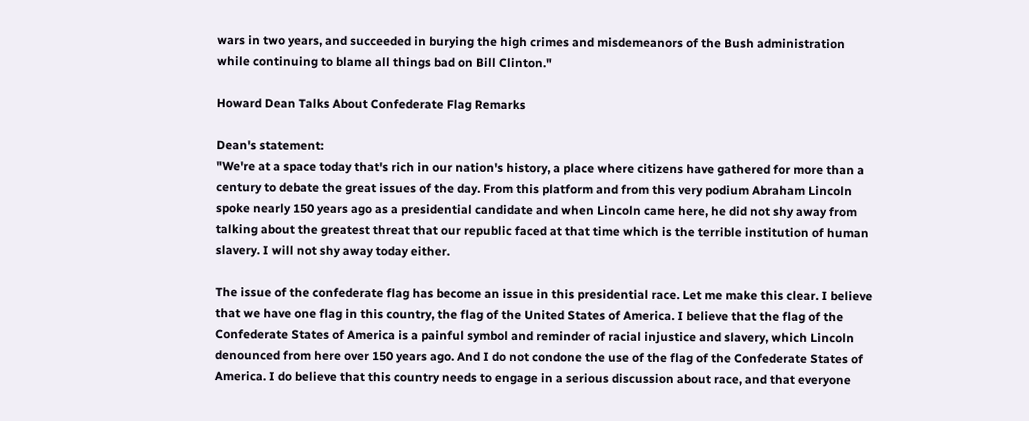wars in two years, and succeeded in burying the high crimes and misdemeanors of the Bush administration while continuing to blame all things bad on Bill Clinton."

Howard Dean Talks About Confederate Flag Remarks

Dean's statement:
"We're at a space today that's rich in our nation's history, a place where citizens have gathered for more than a century to debate the great issues of the day. From this platform and from this very podium Abraham Lincoln spoke nearly 150 years ago as a presidential candidate and when Lincoln came here, he did not shy away from talking about the greatest threat that our republic faced at that time which is the terrible institution of human slavery. I will not shy away today either.

The issue of the confederate flag has become an issue in this presidential race. Let me make this clear. I believe that we have one flag in this country, the flag of the United States of America. I believe that the flag of the Confederate States of America is a painful symbol and reminder of racial injustice and slavery, which Lincoln denounced from here over 150 years ago. And I do not condone the use of the flag of the Confederate States of America. I do believe that this country needs to engage in a serious discussion about race, and that everyone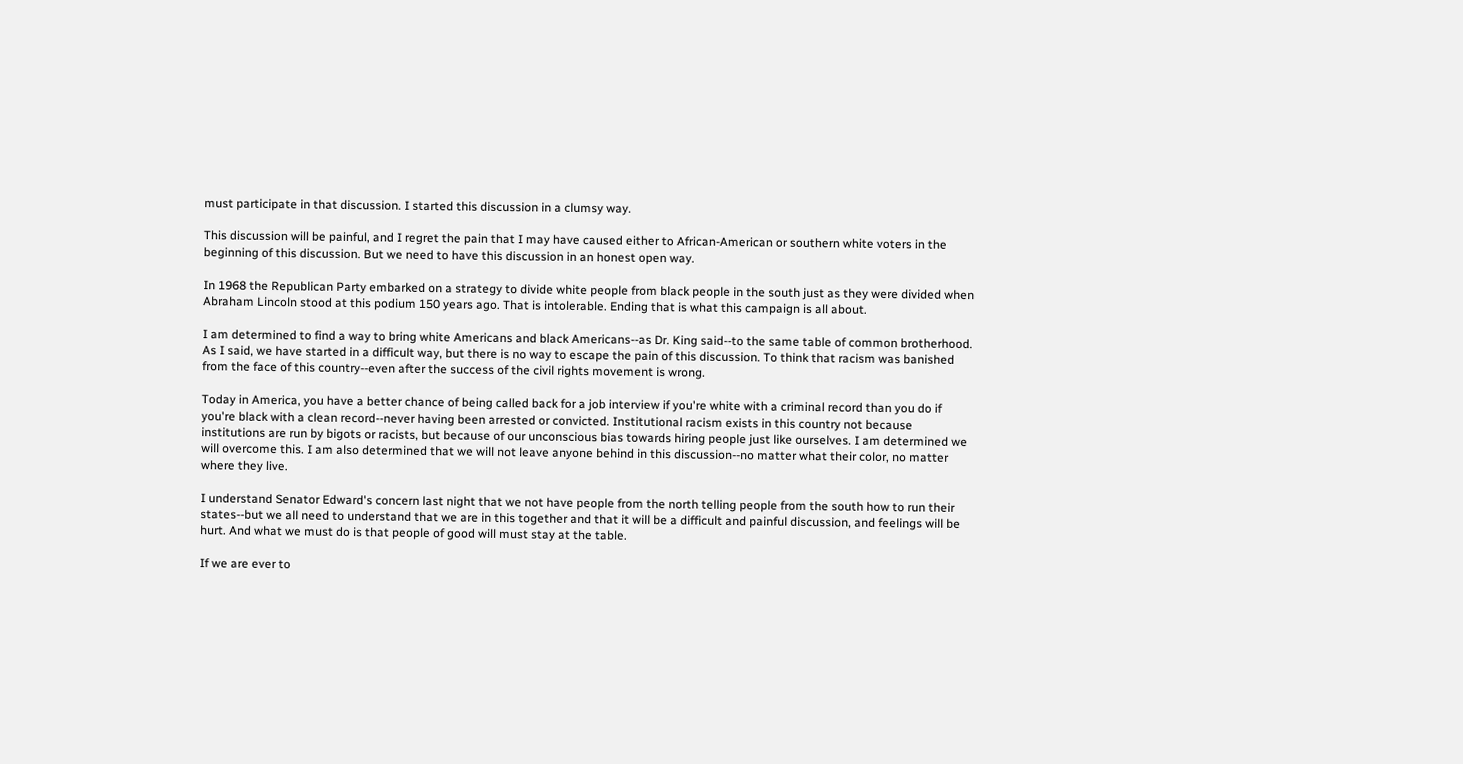must participate in that discussion. I started this discussion in a clumsy way.

This discussion will be painful, and I regret the pain that I may have caused either to African-American or southern white voters in the beginning of this discussion. But we need to have this discussion in an honest open way.

In 1968 the Republican Party embarked on a strategy to divide white people from black people in the south just as they were divided when Abraham Lincoln stood at this podium 150 years ago. That is intolerable. Ending that is what this campaign is all about.

I am determined to find a way to bring white Americans and black Americans--as Dr. King said--to the same table of common brotherhood. As I said, we have started in a difficult way, but there is no way to escape the pain of this discussion. To think that racism was banished from the face of this country--even after the success of the civil rights movement is wrong.

Today in America, you have a better chance of being called back for a job interview if you're white with a criminal record than you do if you're black with a clean record--never having been arrested or convicted. Institutional racism exists in this country not because institutions are run by bigots or racists, but because of our unconscious bias towards hiring people just like ourselves. I am determined we will overcome this. I am also determined that we will not leave anyone behind in this discussion--no matter what their color, no matter where they live.

I understand Senator Edward's concern last night that we not have people from the north telling people from the south how to run their states--but we all need to understand that we are in this together and that it will be a difficult and painful discussion, and feelings will be hurt. And what we must do is that people of good will must stay at the table.

If we are ever to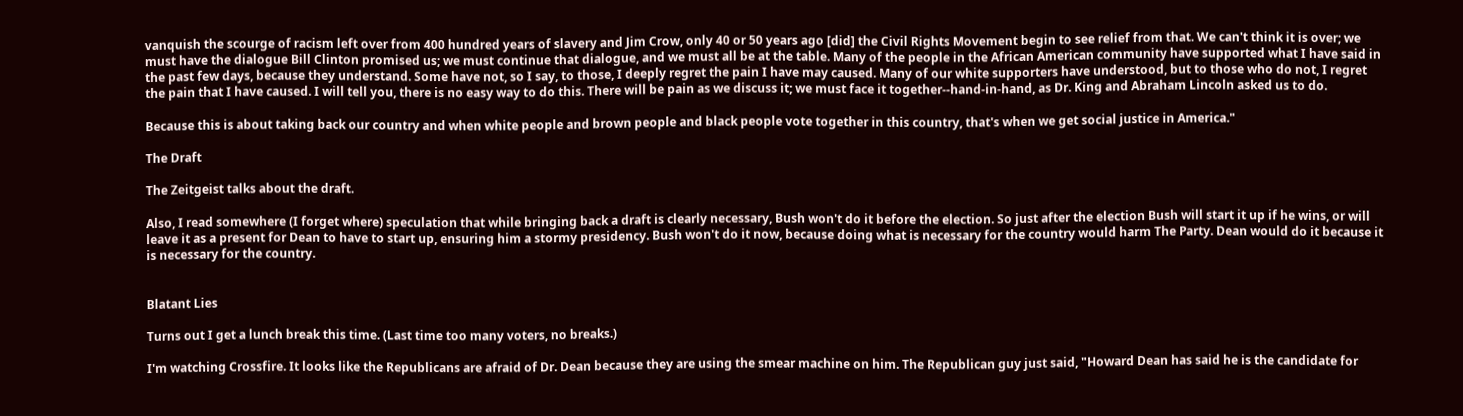vanquish the scourge of racism left over from 400 hundred years of slavery and Jim Crow, only 40 or 50 years ago [did] the Civil Rights Movement begin to see relief from that. We can't think it is over; we must have the dialogue Bill Clinton promised us; we must continue that dialogue, and we must all be at the table. Many of the people in the African American community have supported what I have said in the past few days, because they understand. Some have not, so I say, to those, I deeply regret the pain I have may caused. Many of our white supporters have understood, but to those who do not, I regret the pain that I have caused. I will tell you, there is no easy way to do this. There will be pain as we discuss it; we must face it together--hand-in-hand, as Dr. King and Abraham Lincoln asked us to do.

Because this is about taking back our country and when white people and brown people and black people vote together in this country, that's when we get social justice in America."

The Draft

The Zeitgeist talks about the draft.

Also, I read somewhere (I forget where) speculation that while bringing back a draft is clearly necessary, Bush won't do it before the election. So just after the election Bush will start it up if he wins, or will leave it as a present for Dean to have to start up, ensuring him a stormy presidency. Bush won't do it now, because doing what is necessary for the country would harm The Party. Dean would do it because it is necessary for the country.


Blatant Lies

Turns out I get a lunch break this time. (Last time too many voters, no breaks.)

I'm watching Crossfire. It looks like the Republicans are afraid of Dr. Dean because they are using the smear machine on him. The Republican guy just said, "Howard Dean has said he is the candidate for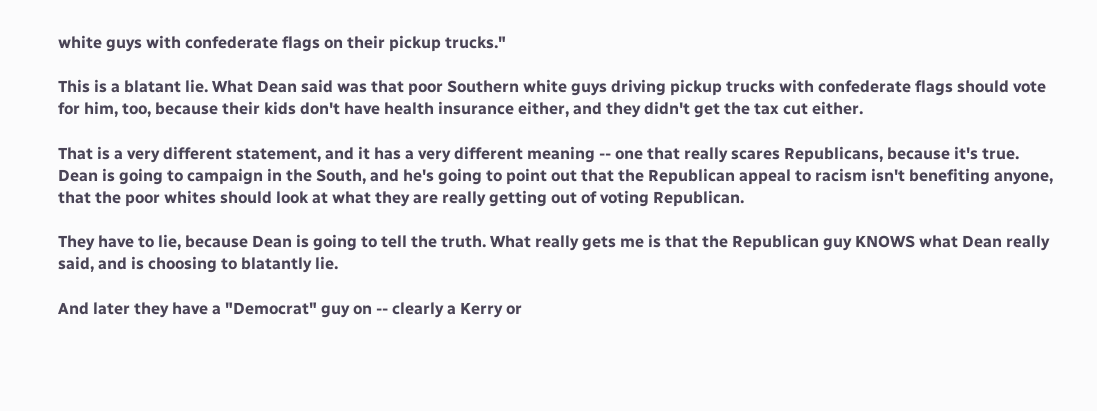white guys with confederate flags on their pickup trucks."

This is a blatant lie. What Dean said was that poor Southern white guys driving pickup trucks with confederate flags should vote for him, too, because their kids don't have health insurance either, and they didn't get the tax cut either.

That is a very different statement, and it has a very different meaning -- one that really scares Republicans, because it's true. Dean is going to campaign in the South, and he's going to point out that the Republican appeal to racism isn't benefiting anyone, that the poor whites should look at what they are really getting out of voting Republican.

They have to lie, because Dean is going to tell the truth. What really gets me is that the Republican guy KNOWS what Dean really said, and is choosing to blatantly lie.

And later they have a "Democrat" guy on -- clearly a Kerry or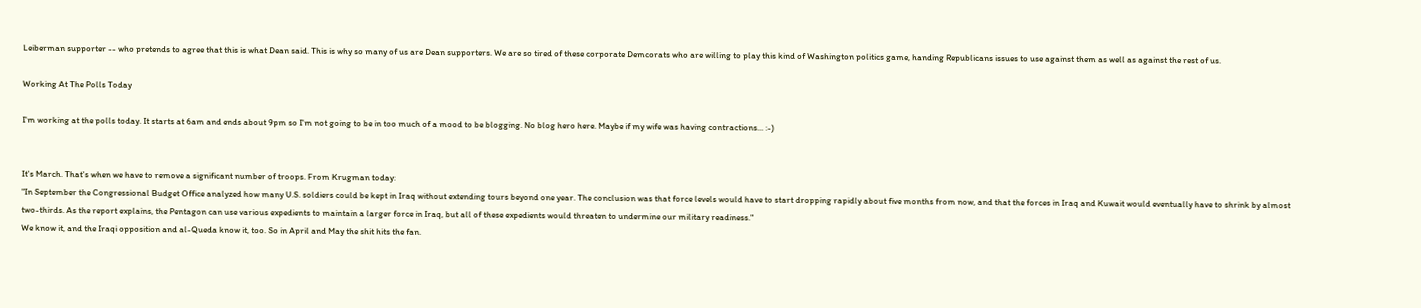Leiberman supporter -- who pretends to agree that this is what Dean said. This is why so many of us are Dean supporters. We are so tired of these corporate Demcorats who are willing to play this kind of Washington politics game, handing Republicans issues to use against them as well as against the rest of us.

Working At The Polls Today

I'm working at the polls today. It starts at 6am and ends about 9pm so I'm not going to be in too much of a mood to be blogging. No blog hero here. Maybe if my wife was having contractions... :-)


It's March. That's when we have to remove a significant number of troops. From Krugman today:
"In September the Congressional Budget Office analyzed how many U.S. soldiers could be kept in Iraq without extending tours beyond one year. The conclusion was that force levels would have to start dropping rapidly about five months from now, and that the forces in Iraq and Kuwait would eventually have to shrink by almost two-thirds. As the report explains, the Pentagon can use various expedients to maintain a larger force in Iraq, but all of these expedients would threaten to undermine our military readiness."
We know it, and the Iraqi opposition and al-Queda know it, too. So in April and May the shit hits the fan.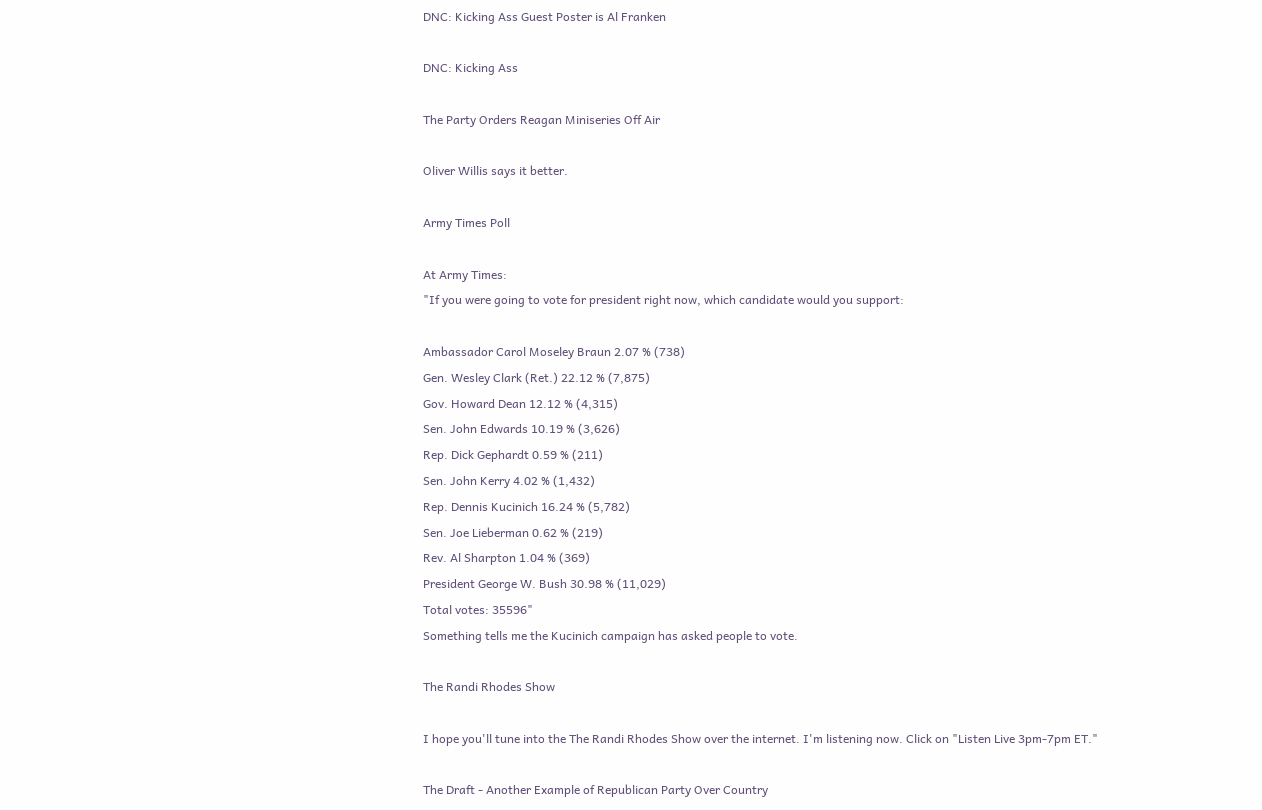DNC: Kicking Ass Guest Poster is Al Franken

DNC: Kicking Ass

The Party Orders Reagan Miniseries Off Air

Oliver Willis says it better.

Army Times Poll

At Army Times:
"If you were going to vote for president right now, which candidate would you support:

Ambassador Carol Moseley Braun 2.07 % (738)
Gen. Wesley Clark (Ret.) 22.12 % (7,875)
Gov. Howard Dean 12.12 % (4,315)
Sen. John Edwards 10.19 % (3,626)
Rep. Dick Gephardt 0.59 % (211)
Sen. John Kerry 4.02 % (1,432)
Rep. Dennis Kucinich 16.24 % (5,782)
Sen. Joe Lieberman 0.62 % (219)
Rev. Al Sharpton 1.04 % (369)
President George W. Bush 30.98 % (11,029)
Total votes: 35596"
Something tells me the Kucinich campaign has asked people to vote.

The Randi Rhodes Show

I hope you'll tune into the The Randi Rhodes Show over the internet. I'm listening now. Click on "Listen Live 3pm-7pm ET."

The Draft - Another Example of Republican Party Over Country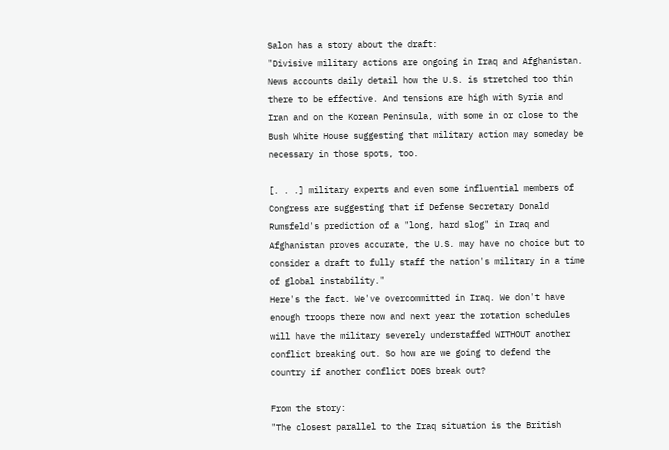Salon has a story about the draft:
"Divisive military actions are ongoing in Iraq and Afghanistan. News accounts daily detail how the U.S. is stretched too thin there to be effective. And tensions are high with Syria and Iran and on the Korean Peninsula, with some in or close to the Bush White House suggesting that military action may someday be necessary in those spots, too.

[. . .] military experts and even some influential members of Congress are suggesting that if Defense Secretary Donald Rumsfeld's prediction of a "long, hard slog" in Iraq and Afghanistan proves accurate, the U.S. may have no choice but to consider a draft to fully staff the nation's military in a time of global instability."
Here's the fact. We've overcommitted in Iraq. We don't have enough troops there now and next year the rotation schedules will have the military severely understaffed WITHOUT another conflict breaking out. So how are we going to defend the country if another conflict DOES break out?

From the story:
"The closest parallel to the Iraq situation is the British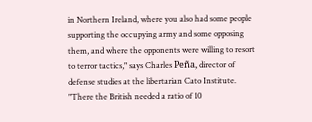in Northern Ireland, where you also had some people supporting the occupying army and some opposing them, and where the opponents were willing to resort to terror tactics," says Charles Peña, director of defense studies at the libertarian Cato Institute. "There the British needed a ratio of 10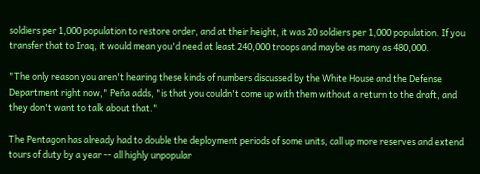soldiers per 1,000 population to restore order, and at their height, it was 20 soldiers per 1,000 population. If you transfer that to Iraq, it would mean you'd need at least 240,000 troops and maybe as many as 480,000.

"The only reason you aren't hearing these kinds of numbers discussed by the White House and the Defense Department right now," Peña adds, "is that you couldn't come up with them without a return to the draft, and they don't want to talk about that."

The Pentagon has already had to double the deployment periods of some units, call up more reserves and extend tours of duty by a year -- all highly unpopular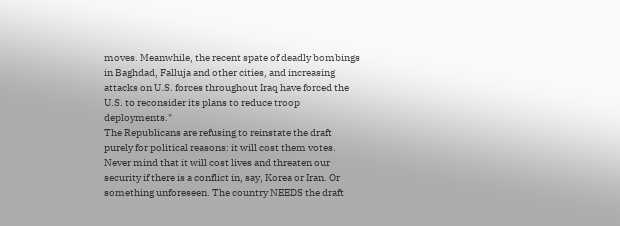moves. Meanwhile, the recent spate of deadly bombings in Baghdad, Falluja and other cities, and increasing attacks on U.S. forces throughout Iraq have forced the U.S. to reconsider its plans to reduce troop deployments."
The Republicans are refusing to reinstate the draft purely for political reasons: it will cost them votes. Never mind that it will cost lives and threaten our security if there is a conflict in, say, Korea or Iran. Or something unforeseen. The country NEEDS the draft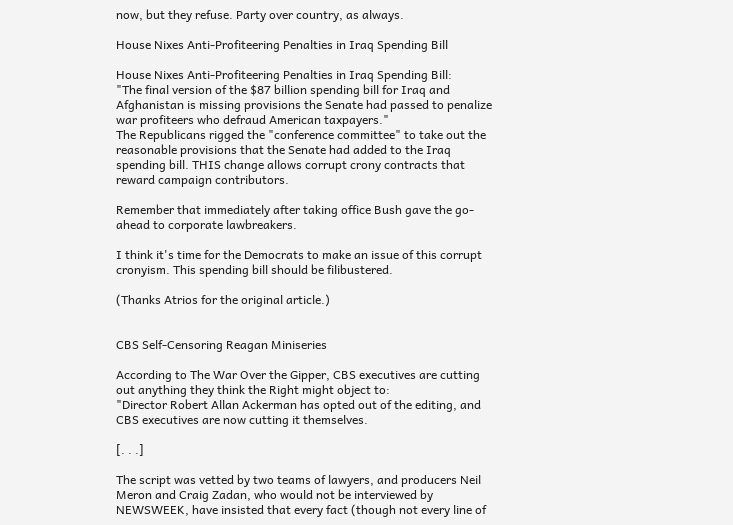now, but they refuse. Party over country, as always.

House Nixes Anti-Profiteering Penalties in Iraq Spending Bill

House Nixes Anti-Profiteering Penalties in Iraq Spending Bill:
"The final version of the $87 billion spending bill for Iraq and Afghanistan is missing provisions the Senate had passed to penalize war profiteers who defraud American taxpayers."
The Republicans rigged the "conference committee" to take out the reasonable provisions that the Senate had added to the Iraq spending bill. THIS change allows corrupt crony contracts that reward campaign contributors.

Remember that immediately after taking office Bush gave the go-ahead to corporate lawbreakers.

I think it's time for the Democrats to make an issue of this corrupt cronyism. This spending bill should be filibustered.

(Thanks Atrios for the original article.)


CBS Self-Censoring Reagan Miniseries

According to The War Over the Gipper, CBS executives are cutting out anything they think the Right might object to:
"Director Robert Allan Ackerman has opted out of the editing, and CBS executives are now cutting it themselves.

[. . .]

The script was vetted by two teams of lawyers, and producers Neil Meron and Craig Zadan, who would not be interviewed by NEWSWEEK, have insisted that every fact (though not every line of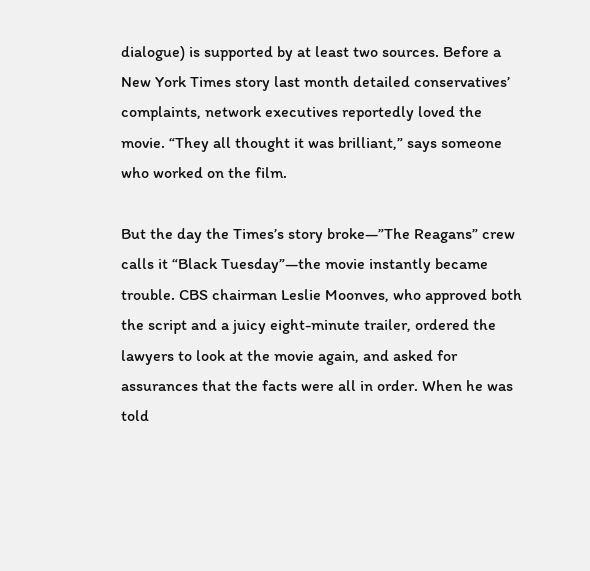dialogue) is supported by at least two sources. Before a New York Times story last month detailed conservatives’ complaints, network executives reportedly loved the movie. “They all thought it was brilliant,” says someone who worked on the film.

But the day the Times’s story broke—”The Reagans” crew calls it “Black Tuesday”—the movie instantly became trouble. CBS chairman Leslie Moonves, who approved both the script and a juicy eight-minute trailer, ordered the lawyers to look at the movie again, and asked for assurances that the facts were all in order. When he was told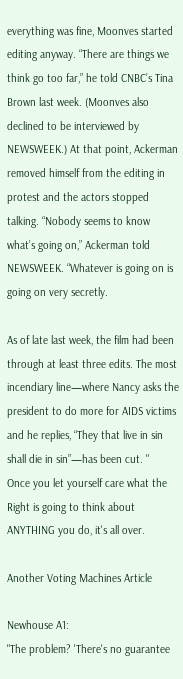everything was fine, Moonves started editing anyway. “There are things we think go too far,” he told CNBC’s Tina Brown last week. (Moonves also declined to be interviewed by NEWSWEEK.) At that point, Ackerman removed himself from the editing in protest and the actors stopped talking. “Nobody seems to know what’s going on,” Ackerman told NEWSWEEK. “Whatever is going on is going on very secretly.

As of late last week, the film had been through at least three edits. The most incendiary line—where Nancy asks the president to do more for AIDS victims and he replies, “They that live in sin shall die in sin”—has been cut. "
Once you let yourself care what the Right is going to think about ANYTHING you do, it's all over.

Another Voting Machines Article

Newhouse A1:
"The problem? 'There's no guarantee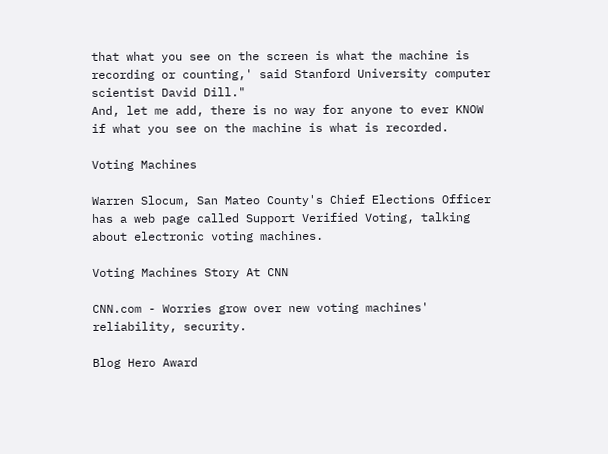that what you see on the screen is what the machine is recording or counting,' said Stanford University computer scientist David Dill."
And, let me add, there is no way for anyone to ever KNOW if what you see on the machine is what is recorded.

Voting Machines

Warren Slocum, San Mateo County's Chief Elections Officer has a web page called Support Verified Voting, talking about electronic voting machines.

Voting Machines Story At CNN

CNN.com - Worries grow over new voting machines' reliability, security.

Blog Hero Award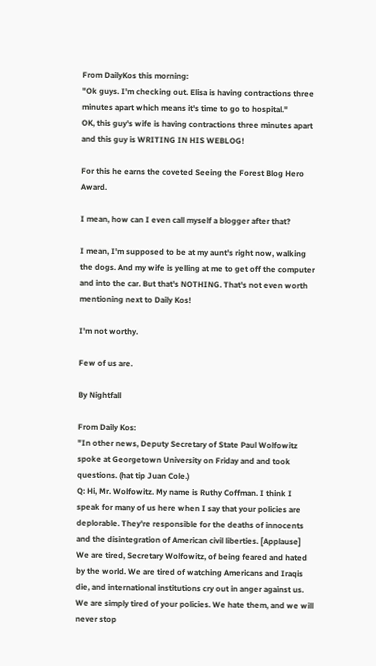From DailyKos this morning:
"Ok guys. I'm checking out. Elisa is having contractions three minutes apart which means it's time to go to hospital."
OK, this guy's wife is having contractions three minutes apart and this guy is WRITING IN HIS WEBLOG!

For this he earns the coveted Seeing the Forest Blog Hero Award.

I mean, how can I even call myself a blogger after that?

I mean, I'm supposed to be at my aunt's right now, walking the dogs. And my wife is yelling at me to get off the computer and into the car. But that's NOTHING. That's not even worth mentioning next to Daily Kos!

I'm not worthy.

Few of us are.

By Nightfall

From Daily Kos:
"In other news, Deputy Secretary of State Paul Wolfowitz spoke at Georgetown University on Friday and and took questions. (hat tip Juan Cole.)
Q: Hi, Mr. Wolfowitz. My name is Ruthy Coffman. I think I speak for many of us here when I say that your policies are deplorable. They're responsible for the deaths of innocents and the disintegration of American civil liberties. [Applause]
We are tired, Secretary Wolfowitz, of being feared and hated by the world. We are tired of watching Americans and Iraqis die, and international institutions cry out in anger against us. We are simply tired of your policies. We hate them, and we will never stop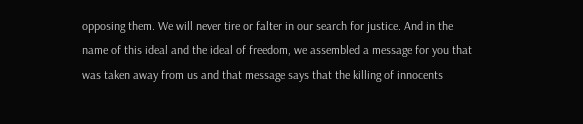opposing them. We will never tire or falter in our search for justice. And in the name of this ideal and the ideal of freedom, we assembled a message for you that was taken away from us and that message says that the killing of innocents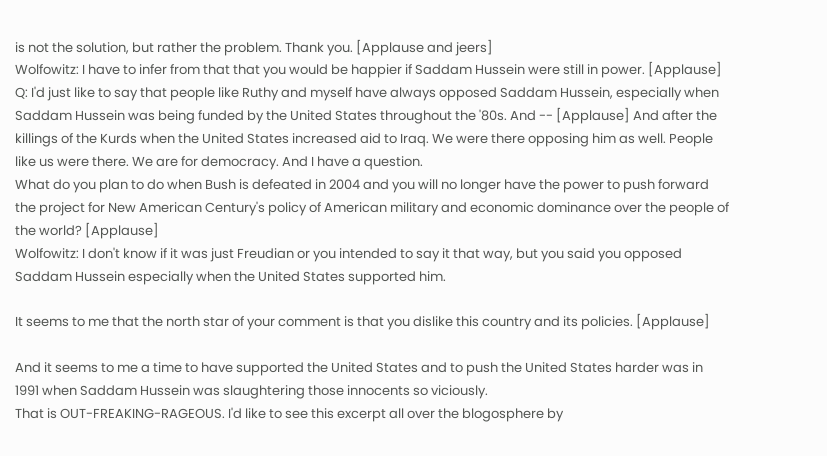is not the solution, but rather the problem. Thank you. [Applause and jeers]
Wolfowitz: I have to infer from that that you would be happier if Saddam Hussein were still in power. [Applause]
Q: I'd just like to say that people like Ruthy and myself have always opposed Saddam Hussein, especially when Saddam Hussein was being funded by the United States throughout the '80s. And -- [Applause] And after the killings of the Kurds when the United States increased aid to Iraq. We were there opposing him as well. People like us were there. We are for democracy. And I have a question.
What do you plan to do when Bush is defeated in 2004 and you will no longer have the power to push forward the project for New American Century's policy of American military and economic dominance over the people of the world? [Applause]
Wolfowitz: I don't know if it was just Freudian or you intended to say it that way, but you said you opposed Saddam Hussein especially when the United States supported him.

It seems to me that the north star of your comment is that you dislike this country and its policies. [Applause]

And it seems to me a time to have supported the United States and to push the United States harder was in 1991 when Saddam Hussein was slaughtering those innocents so viciously.
That is OUT-FREAKING-RAGEOUS. I'd like to see this excerpt all over the blogosphere by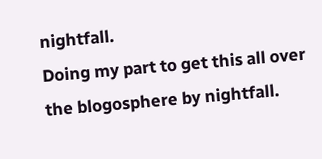nightfall.
Doing my part to get this all over the blogosphere by nightfall.